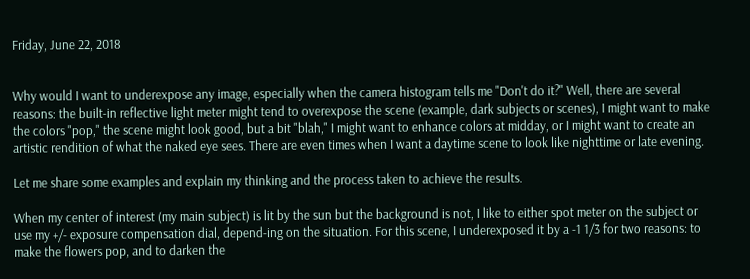Friday, June 22, 2018


Why would I want to underexpose any image, especially when the camera histogram tells me "Don't do it?" Well, there are several reasons: the built-in reflective light meter might tend to overexpose the scene (example, dark subjects or scenes), I might want to make the colors "pop," the scene might look good, but a bit "blah," I might want to enhance colors at midday, or I might want to create an artistic rendition of what the naked eye sees. There are even times when I want a daytime scene to look like nighttime or late evening.

Let me share some examples and explain my thinking and the process taken to achieve the results.

When my center of interest (my main subject) is lit by the sun but the background is not, I like to either spot meter on the subject or use my +/- exposure compensation dial, depend-ing on the situation. For this scene, I underexposed it by a -1 1/3 for two reasons: to make the flowers pop, and to darken the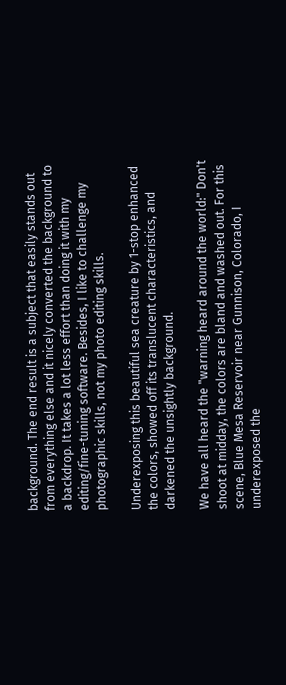background. The end result is a subject that easily stands out from everything else and it nicely converted the background to a backdrop. It takes a lot less effort than doing it with my editing/fine-tuning software. Besides, I like to challenge my photographic skills, not my photo editing skills.

Underexposing this beautiful sea creature by 1-stop enhanced the colors, showed off its translucent characteristics, and darkened the unsightly background.

We have all heard the "warning heard around the world:" Don't shoot at midday, the colors are bland and washed out. For this scene, Blue Mesa Reservoir near Gunnison, Colorado, I underexposed the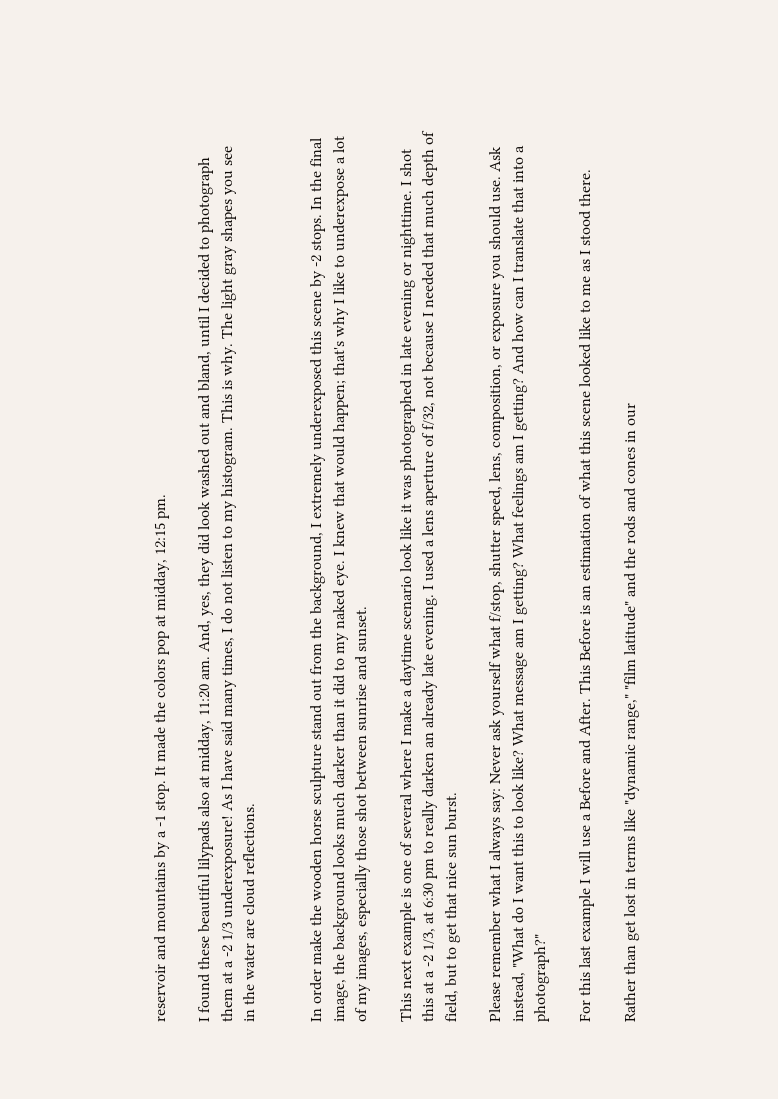reservoir and mountains by a -1 stop. It made the colors pop at midday, 12:15 pm.

I found these beautiful lilypads also at midday, 11:20 am. And, yes, they did look washed out and bland, until I decided to photograph them at a -2 1/3 underexposure! As I have said many times, I do not listen to my histogram. This is why. The light gray shapes you see
in the water are cloud reflections.


In order make the wooden horse sculpture stand out from the background, I extremely underexposed this scene by -2 stops. In the final image, the background looks much darker than it did to my naked eye. I knew that would happen; that's why I like to underexpose a lot of my images, especially those shot between sunrise and sunset.

This next example is one of several where I make a daytime scenario look like it was photographed in late evening or nighttime. I shot this at a -2 1/3, at 6:30 pm to really darken an already late evening. I used a lens aperture of f/32, not because I needed that much depth of field, but to get that nice sun burst.

Please remember what I always say: Never ask yourself what f/stop, shutter speed, lens, composition, or exposure you should use. Ask instead, "What do I want this to look like? What message am I getting? What feelings am I getting? And how can I translate that into a photograph?"

For this last example I will use a Before and After. This Before is an estimation of what this scene looked like to me as I stood there.

Rather than get lost in terms like "dynamic range," "film latitude" and the rods and cones in our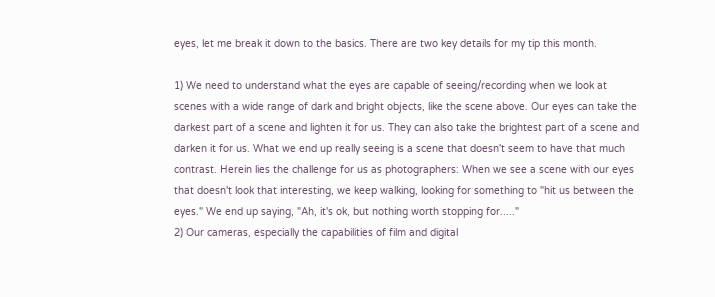eyes, let me break it down to the basics. There are two key details for my tip this month.

1) We need to understand what the eyes are capable of seeing/recording when we look at scenes with a wide range of dark and bright objects, like the scene above. Our eyes can take the darkest part of a scene and lighten it for us. They can also take the brightest part of a scene and darken it for us. What we end up really seeing is a scene that doesn't seem to have that much contrast. Herein lies the challenge for us as photographers: When we see a scene with our eyes that doesn't look that interesting, we keep walking, looking for something to "hit us between the eyes." We end up saying, "Ah, it's ok, but nothing worth stopping for....."
2) Our cameras, especially the capabilities of film and digital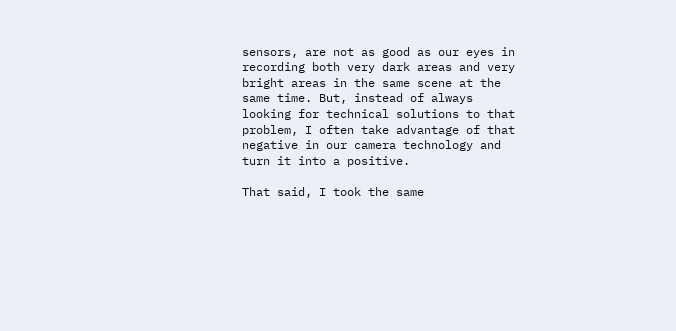sensors, are not as good as our eyes in recording both very dark areas and very bright areas in the same scene at the same time. But, instead of always looking for technical solutions to that problem, I often take advantage of that negative in our camera technology and turn it into a positive.

That said, I took the same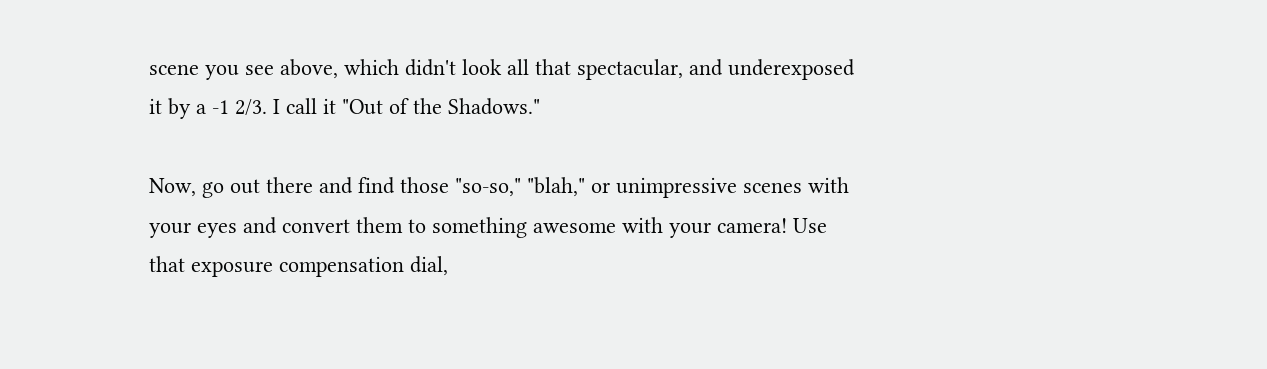scene you see above, which didn't look all that spectacular, and underexposed it by a -1 2/3. I call it "Out of the Shadows."

Now, go out there and find those "so-so," "blah," or unimpressive scenes with your eyes and convert them to something awesome with your camera! Use that exposure compensation dial,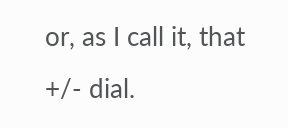or, as I call it, that +/- dial.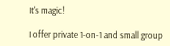It's magic!

I offer private 1-on-1 and small group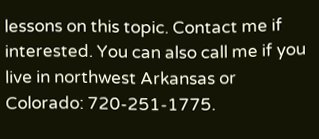lessons on this topic. Contact me if interested. You can also call me if you live in northwest Arkansas or Colorado: 720-251-1775.